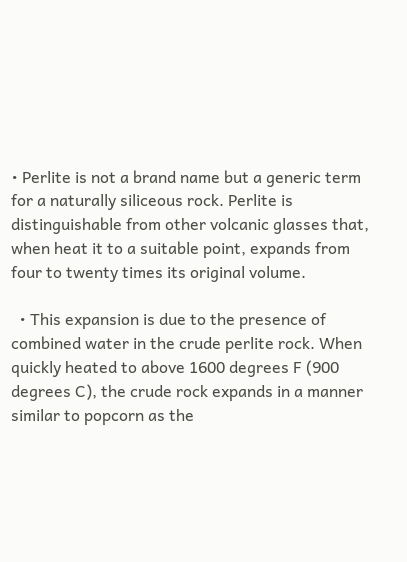• Perlite is not a brand name but a generic term for a naturally siliceous rock. Perlite is distinguishable from other volcanic glasses that, when heat it to a suitable point, expands from four to twenty times its original volume.

  • This expansion is due to the presence of combined water in the crude perlite rock. When quickly heated to above 1600 degrees F (900 degrees C), the crude rock expands in a manner similar to popcorn as the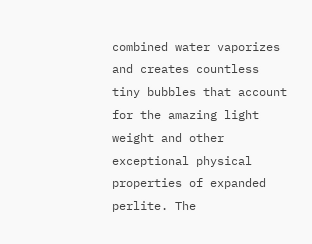combined water vaporizes and creates countless tiny bubbles that account for the amazing light weight and other exceptional physical properties of expanded perlite. The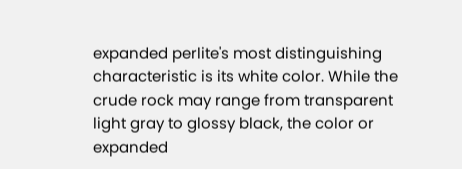expanded perlite's most distinguishing characteristic is its white color. While the crude rock may range from transparent light gray to glossy black, the color or expanded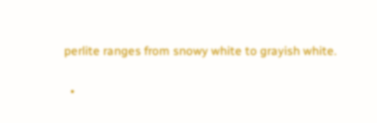perlite ranges from snowy white to grayish white.

  •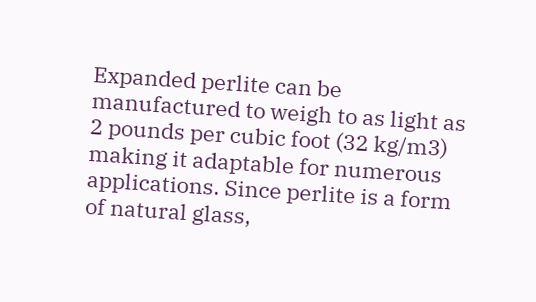Expanded perlite can be manufactured to weigh to as light as 2 pounds per cubic foot (32 kg/m3) making it adaptable for numerous applications. Since perlite is a form of natural glass,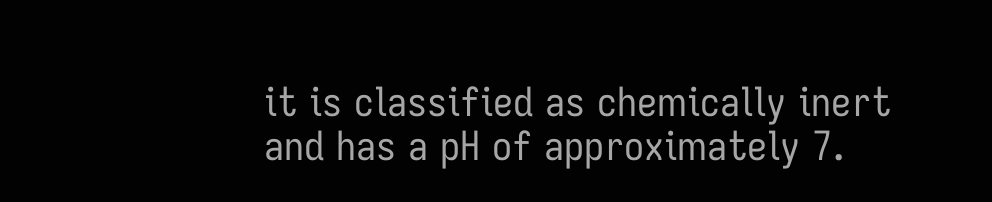it is classified as chemically inert and has a pH of approximately 7.